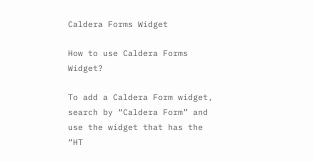Caldera Forms Widget

How to use Caldera Forms Widget?

To add a Caldera Form widget, search by “Caldera Form” and use the widget that has the “HT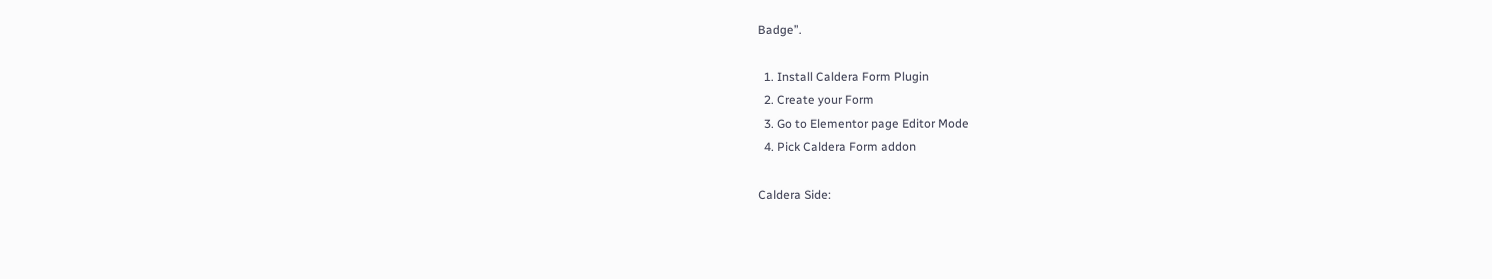Badge”.

  1. Install Caldera Form Plugin
  2. Create your Form
  3. Go to Elementor page Editor Mode
  4. Pick Caldera Form addon

Caldera Side: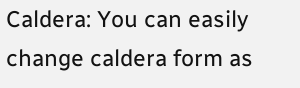Caldera: You can easily change caldera form as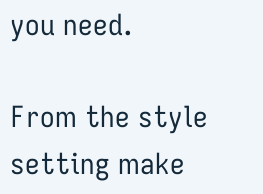you need.

From the style setting make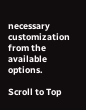necessary customization from the available options.

Scroll to Top